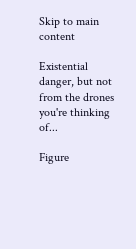Skip to main content

Existential danger, but not from the drones you're thinking of...

Figure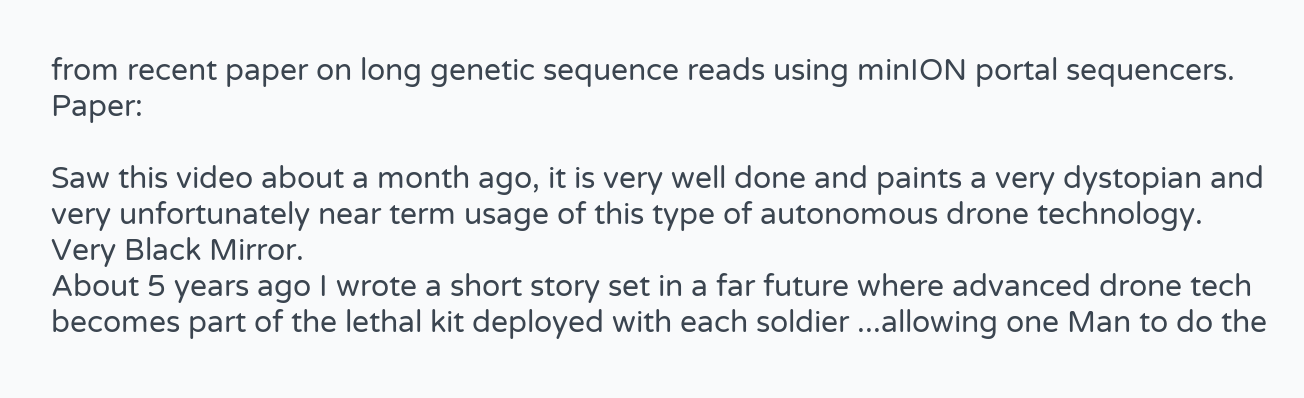from recent paper on long genetic sequence reads using minION portal sequencers. Paper:

Saw this video about a month ago, it is very well done and paints a very dystopian and very unfortunately near term usage of this type of autonomous drone technology. Very Black Mirror.
About 5 years ago I wrote a short story set in a far future where advanced drone tech becomes part of the lethal kit deployed with each soldier ...allowing one Man to do the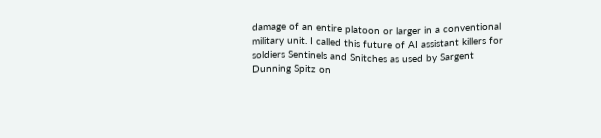damage of an entire platoon or larger in a conventional military unit. I called this future of AI assistant killers for soldiers Sentinels and Snitches as used by Sargent Dunning Spitz on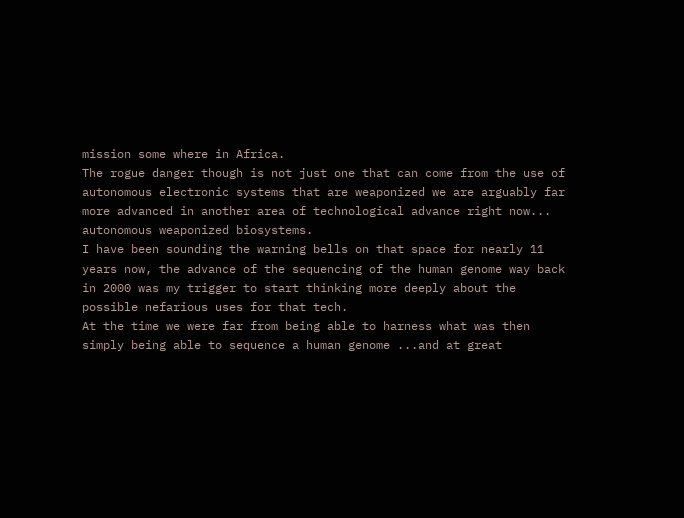mission some where in Africa.
The rogue danger though is not just one that can come from the use of autonomous electronic systems that are weaponized we are arguably far more advanced in another area of technological advance right now...
autonomous weaponized biosystems.
I have been sounding the warning bells on that space for nearly 11 years now, the advance of the sequencing of the human genome way back in 2000 was my trigger to start thinking more deeply about the possible nefarious uses for that tech.
At the time we were far from being able to harness what was then simply being able to sequence a human genome ...and at great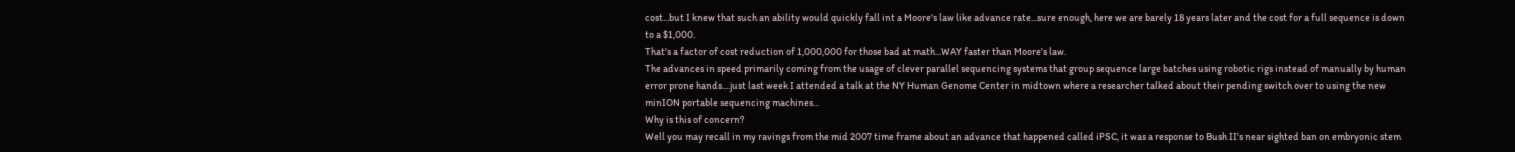cost...but I knew that such an ability would quickly fall int a Moore's law like advance rate...sure enough, here we are barely 18 years later and the cost for a full sequence is down to a $1,000.
That's a factor of cost reduction of 1,000,000 for those bad at math...WAY faster than Moore's law.
The advances in speed primarily coming from the usage of clever parallel sequencing systems that group sequence large batches using robotic rigs instead of manually by human error prone hands....just last week I attended a talk at the NY Human Genome Center in midtown where a researcher talked about their pending switch over to using the new minION portable sequencing machines...
Why is this of concern?
Well you may recall in my ravings from the mid 2007 time frame about an advance that happened called iPSC, it was a response to Bush II's near sighted ban on embryonic stem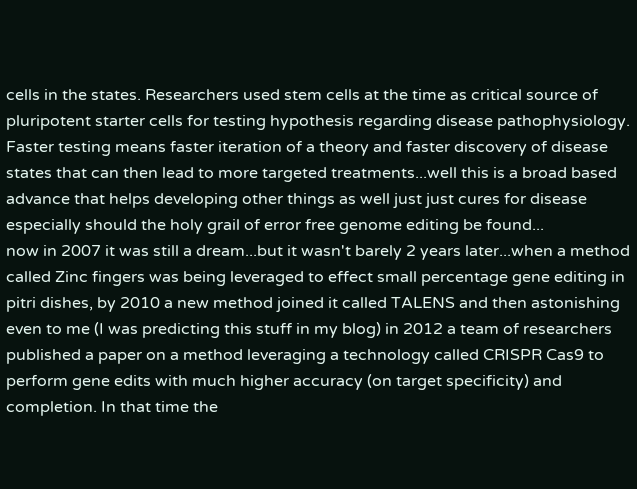cells in the states. Researchers used stem cells at the time as critical source of pluripotent starter cells for testing hypothesis regarding disease pathophysiology. Faster testing means faster iteration of a theory and faster discovery of disease states that can then lead to more targeted treatments...well this is a broad based advance that helps developing other things as well just just cures for disease especially should the holy grail of error free genome editing be found...
now in 2007 it was still a dream...but it wasn't barely 2 years later...when a method called Zinc fingers was being leveraged to effect small percentage gene editing in pitri dishes, by 2010 a new method joined it called TALENS and then astonishing even to me (I was predicting this stuff in my blog) in 2012 a team of researchers published a paper on a method leveraging a technology called CRISPR Cas9 to perform gene edits with much higher accuracy (on target specificity) and completion. In that time the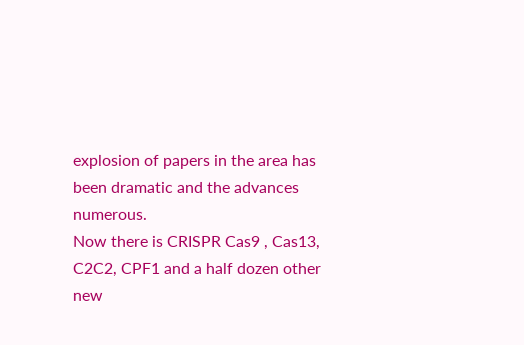explosion of papers in the area has been dramatic and the advances numerous.
Now there is CRISPR Cas9 , Cas13, C2C2, CPF1 and a half dozen other new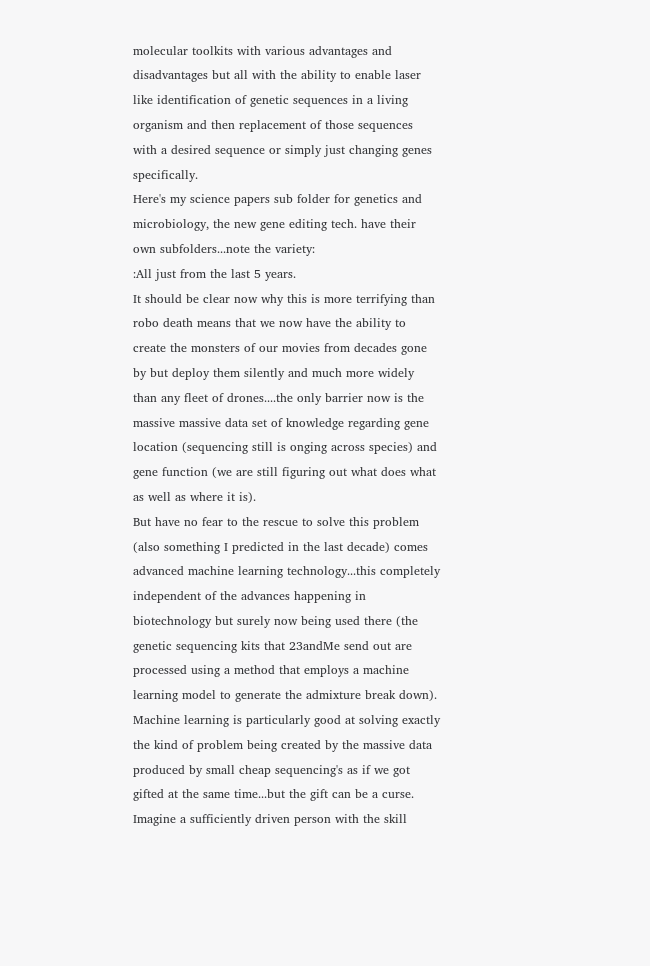molecular toolkits with various advantages and disadvantages but all with the ability to enable laser like identification of genetic sequences in a living organism and then replacement of those sequences with a desired sequence or simply just changing genes specifically.
Here's my science papers sub folder for genetics and microbiology, the new gene editing tech. have their own subfolders...note the variety:
:All just from the last 5 years.
It should be clear now why this is more terrifying than robo death means that we now have the ability to create the monsters of our movies from decades gone by but deploy them silently and much more widely than any fleet of drones....the only barrier now is the massive massive data set of knowledge regarding gene location (sequencing still is onging across species) and gene function (we are still figuring out what does what as well as where it is).
But have no fear to the rescue to solve this problem (also something I predicted in the last decade) comes advanced machine learning technology...this completely independent of the advances happening in biotechnology but surely now being used there (the genetic sequencing kits that 23andMe send out are processed using a method that employs a machine learning model to generate the admixture break down). Machine learning is particularly good at solving exactly the kind of problem being created by the massive data produced by small cheap sequencing's as if we got gifted at the same time...but the gift can be a curse.
Imagine a sufficiently driven person with the skill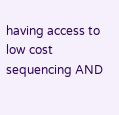having access to low cost sequencing AND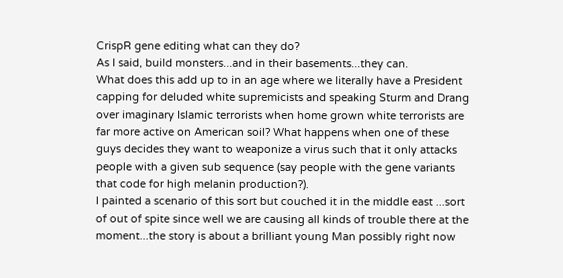CrispR gene editing what can they do?
As I said, build monsters...and in their basements...they can.
What does this add up to in an age where we literally have a President capping for deluded white supremicists and speaking Sturm and Drang over imaginary Islamic terrorists when home grown white terrorists are far more active on American soil? What happens when one of these guys decides they want to weaponize a virus such that it only attacks people with a given sub sequence (say people with the gene variants that code for high melanin production?).
I painted a scenario of this sort but couched it in the middle east ...sort of out of spite since well we are causing all kinds of trouble there at the moment...the story is about a brilliant young Man possibly right now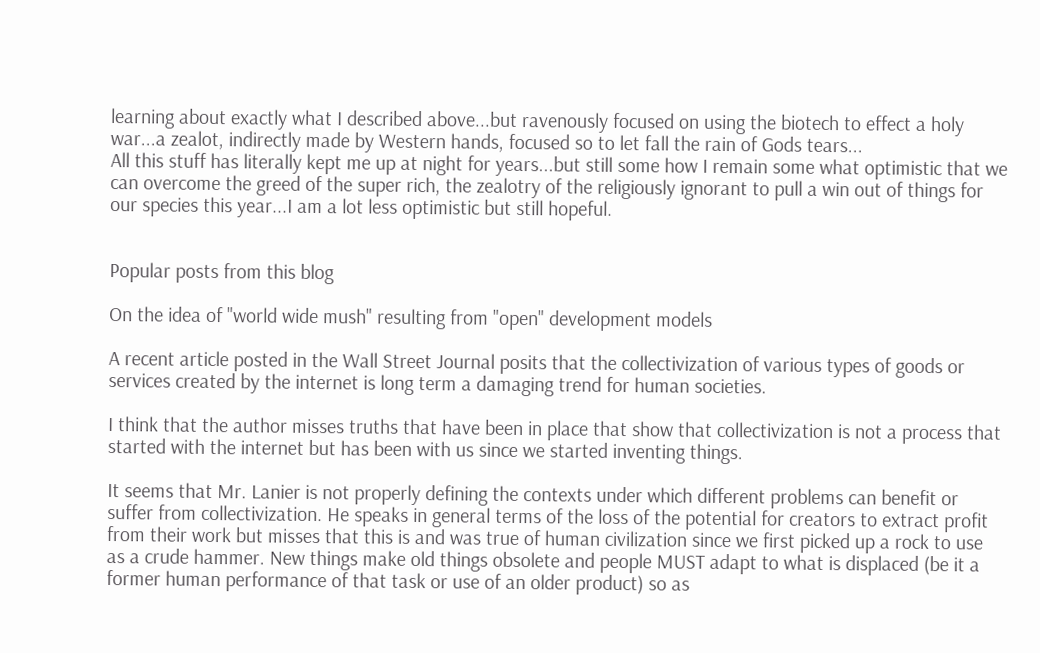learning about exactly what I described above...but ravenously focused on using the biotech to effect a holy war...a zealot, indirectly made by Western hands, focused so to let fall the rain of Gods tears...
All this stuff has literally kept me up at night for years...but still some how I remain some what optimistic that we can overcome the greed of the super rich, the zealotry of the religiously ignorant to pull a win out of things for our species this year...I am a lot less optimistic but still hopeful.


Popular posts from this blog

On the idea of "world wide mush" resulting from "open" development models

A recent article posted in the Wall Street Journal posits that the collectivization of various types of goods or services created by the internet is long term a damaging trend for human societies.

I think that the author misses truths that have been in place that show that collectivization is not a process that started with the internet but has been with us since we started inventing things.

It seems that Mr. Lanier is not properly defining the contexts under which different problems can benefit or suffer from collectivization. He speaks in general terms of the loss of the potential for creators to extract profit from their work but misses that this is and was true of human civilization since we first picked up a rock to use as a crude hammer. New things make old things obsolete and people MUST adapt to what is displaced (be it a former human performance of that task or use of an older product) so as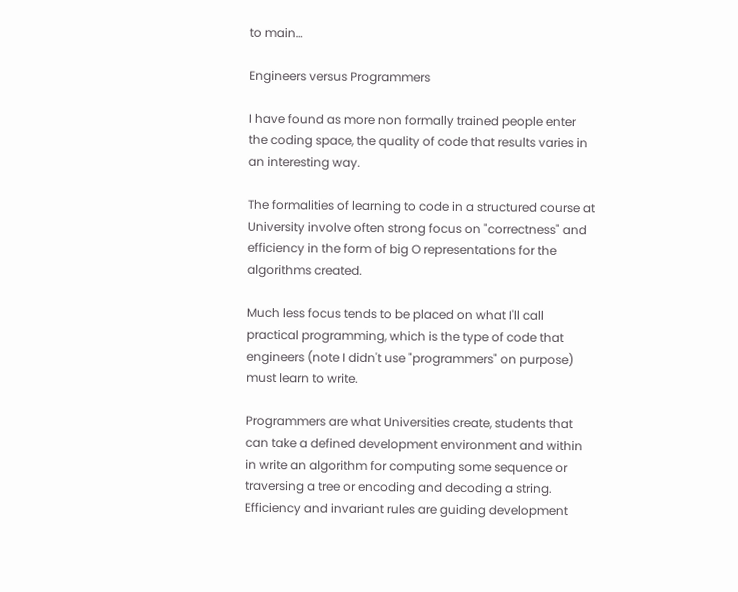to main…

Engineers versus Programmers

I have found as more non formally trained people enter the coding space, the quality of code that results varies in an interesting way.

The formalities of learning to code in a structured course at University involve often strong focus on "correctness" and efficiency in the form of big O representations for the algorithms created.

Much less focus tends to be placed on what I'll call practical programming, which is the type of code that engineers (note I didn't use "programmers" on purpose) must learn to write.

Programmers are what Universities create, students that can take a defined development environment and within in write an algorithm for computing some sequence or traversing a tree or encoding and decoding a string. Efficiency and invariant rules are guiding development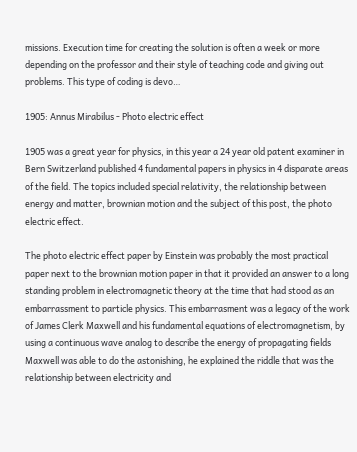missions. Execution time for creating the solution is often a week or more depending on the professor and their style of teaching code and giving out problems. This type of coding is devo…

1905: Annus Mirabilus - Photo electric effect

1905 was a great year for physics, in this year a 24 year old patent examiner in Bern Switzerland published 4 fundamental papers in physics in 4 disparate areas of the field. The topics included special relativity, the relationship between energy and matter, brownian motion and the subject of this post, the photo electric effect.

The photo electric effect paper by Einstein was probably the most practical paper next to the brownian motion paper in that it provided an answer to a long standing problem in electromagnetic theory at the time that had stood as an embarrassment to particle physics. This embarrasment was a legacy of the work of James Clerk Maxwell and his fundamental equations of electromagnetism, by using a continuous wave analog to describe the energy of propagating fields Maxwell was able to do the astonishing, he explained the riddle that was the relationship between electricity and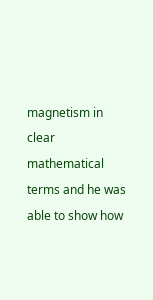magnetism in clear mathematical terms and he was able to show how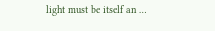light must be itself an …